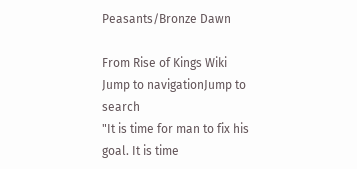Peasants/Bronze Dawn

From Rise of Kings Wiki
Jump to navigationJump to search
"It is time for man to fix his goal. It is time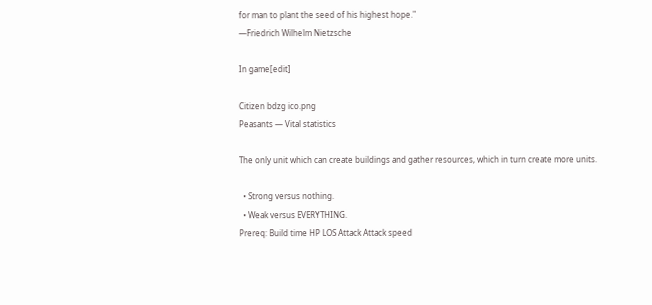for man to plant the seed of his highest hope."
—Friedrich Wilhelm Nietzsche

In game[edit]

Citizen bdzg ico.png
Peasants — Vital statistics

The only unit which can create buildings and gather resources, which in turn create more units.

  • Strong versus nothing.
  • Weak versus EVERYTHING.
Prereq: Build time HP LOS Attack Attack speed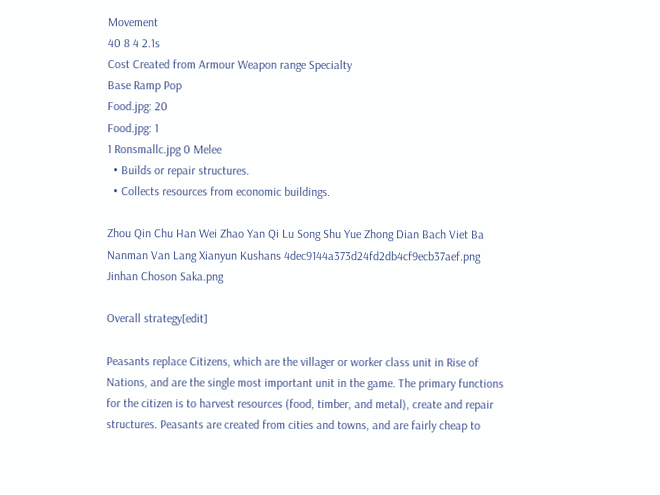Movement
40 8 4 2.1s
Cost Created from Armour Weapon range Specialty
Base Ramp Pop
Food.jpg: 20
Food.jpg: 1
1 Ronsmallc.jpg 0 Melee
  • Builds or repair structures.
  • Collects resources from economic buildings.

Zhou Qin Chu Han Wei Zhao Yan Qi Lu Song Shu Yue Zhong Dian Bach Viet Ba Nanman Van Lang Xianyun Kushans 4dec9144a373d24fd2db4cf9ecb37aef.png Jinhan Choson Saka.png

Overall strategy[edit]

Peasants replace Citizens, which are the villager or worker class unit in Rise of Nations, and are the single most important unit in the game. The primary functions for the citizen is to harvest resources (food, timber, and metal), create and repair structures. Peasants are created from cities and towns, and are fairly cheap to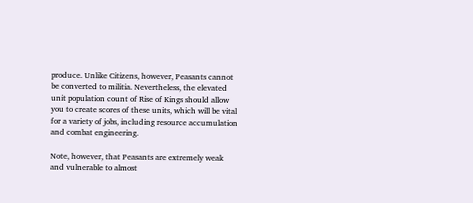produce. Unlike Citizens, however, Peasants cannot be converted to militia. Nevertheless, the elevated unit population count of Rise of Kings should allow you to create scores of these units, which will be vital for a variety of jobs, including resource accumulation and combat engineering.

Note, however, that Peasants are extremely weak and vulnerable to almost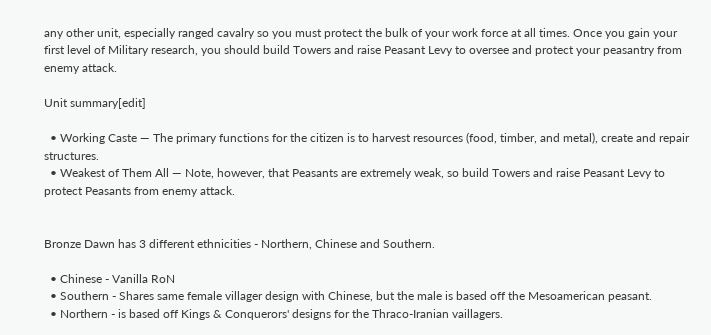any other unit, especially ranged cavalry so you must protect the bulk of your work force at all times. Once you gain your first level of Military research, you should build Towers and raise Peasant Levy to oversee and protect your peasantry from enemy attack.

Unit summary[edit]

  • Working Caste — The primary functions for the citizen is to harvest resources (food, timber, and metal), create and repair structures.
  • Weakest of Them All — Note, however, that Peasants are extremely weak, so build Towers and raise Peasant Levy to protect Peasants from enemy attack.


Bronze Dawn has 3 different ethnicities - Northern, Chinese and Southern.

  • Chinese - Vanilla RoN
  • Southern - Shares same female villager design with Chinese, but the male is based off the Mesoamerican peasant.
  • Northern - is based off Kings & Conquerors' designs for the Thraco-Iranian vaillagers.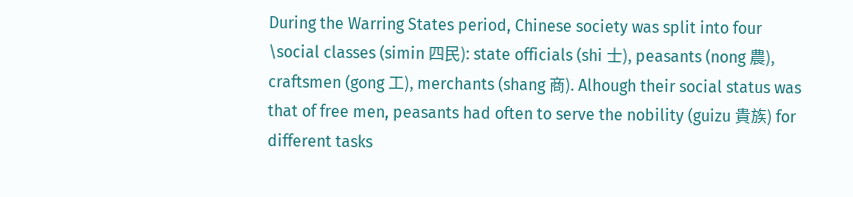During the Warring States period, Chinese society was split into four \social classes (simin 四民): state officials (shi 士), peasants (nong 農), craftsmen (gong 工), merchants (shang 商). Alhough their social status was that of free men, peasants had often to serve the nobility (guizu 貴族) for different tasks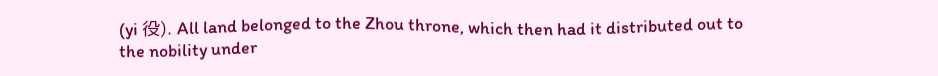(yi 役). All land belonged to the Zhou throne, which then had it distributed out to the nobility under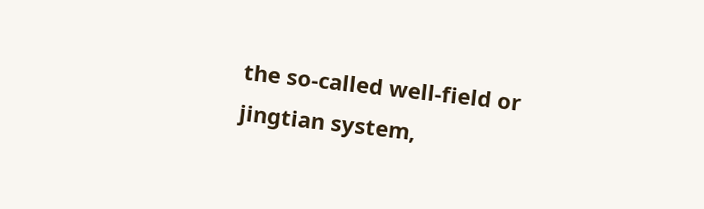the so-called well-field or jingtian system,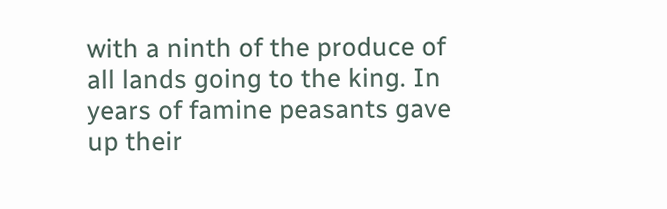with a ninth of the produce of all lands going to the king. In years of famine peasants gave up their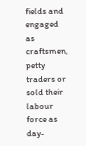fields and engaged as craftsmen, petty traders or sold their labour force as day-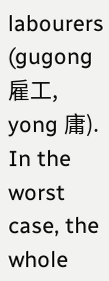labourers (gugong 雇工, yong 庸). In the worst case, the whole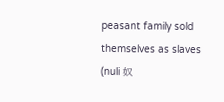peasant family sold themselves as slaves (nuli 奴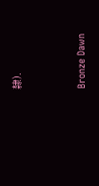隸).



Bronze Dawn